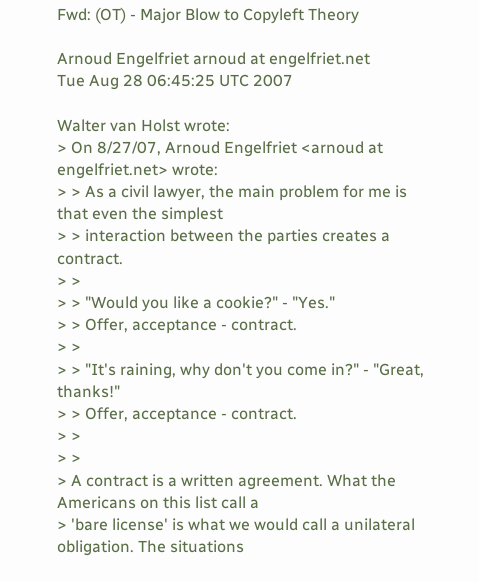Fwd: (OT) - Major Blow to Copyleft Theory

Arnoud Engelfriet arnoud at engelfriet.net
Tue Aug 28 06:45:25 UTC 2007

Walter van Holst wrote:
> On 8/27/07, Arnoud Engelfriet <arnoud at engelfriet.net> wrote:
> > As a civil lawyer, the main problem for me is that even the simplest
> > interaction between the parties creates a contract.
> >
> > "Would you like a cookie?" - "Yes."
> > Offer, acceptance - contract.
> >
> > "It's raining, why don't you come in?" - "Great, thanks!"
> > Offer, acceptance - contract.
> >
> >
> A contract is a written agreement. What the Americans on this list call a
> 'bare license' is what we would call a unilateral obligation. The situations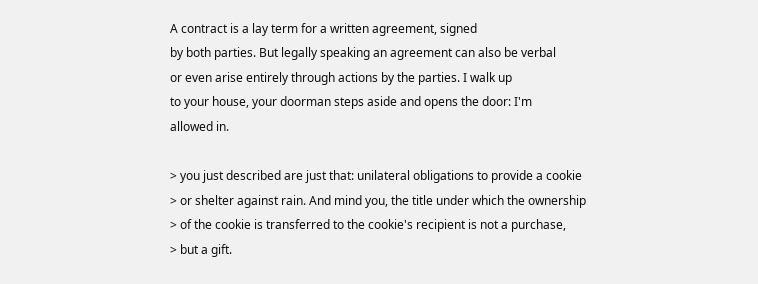A contract is a lay term for a written agreement, signed
by both parties. But legally speaking an agreement can also be verbal
or even arise entirely through actions by the parties. I walk up
to your house, your doorman steps aside and opens the door: I'm
allowed in.

> you just described are just that: unilateral obligations to provide a cookie
> or shelter against rain. And mind you, the title under which the ownership
> of the cookie is transferred to the cookie's recipient is not a purchase,
> but a gift.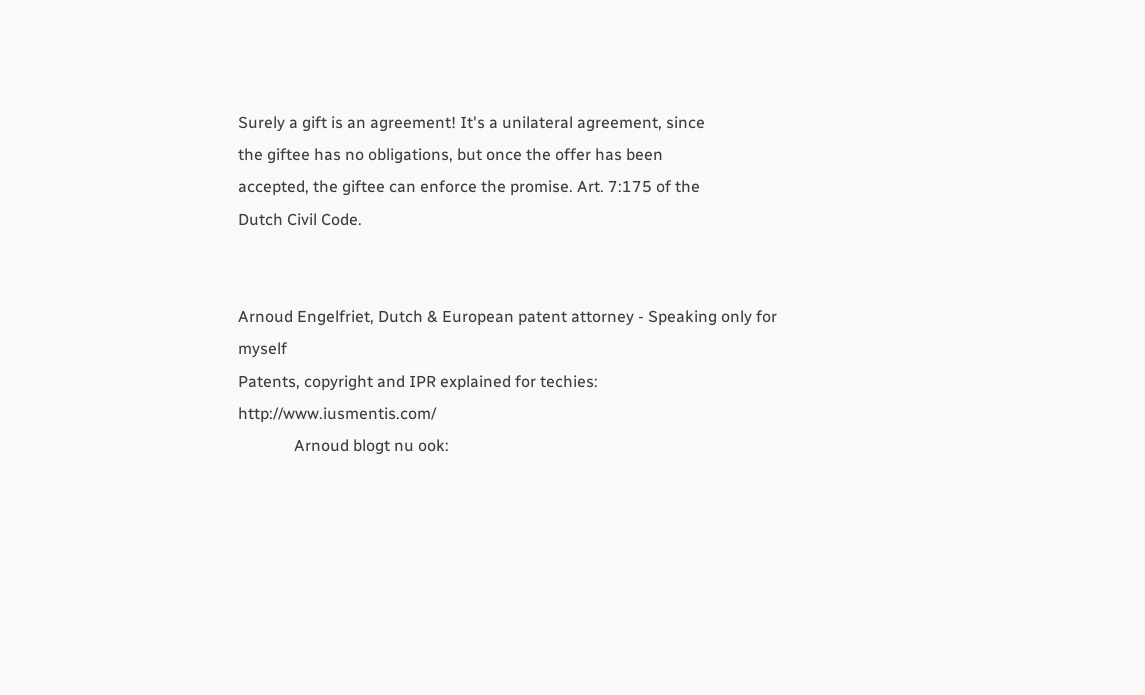Surely a gift is an agreement! It's a unilateral agreement, since
the giftee has no obligations, but once the offer has been
accepted, the giftee can enforce the promise. Art. 7:175 of the
Dutch Civil Code.


Arnoud Engelfriet, Dutch & European patent attorney - Speaking only for myself
Patents, copyright and IPR explained for techies: http://www.iusmentis.com/
              Arnoud blogt nu ook: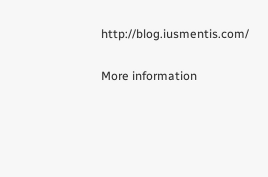http://blog.iusmentis.com/

More information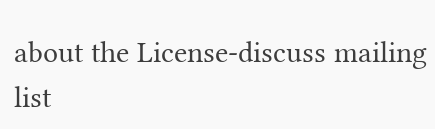about the License-discuss mailing list